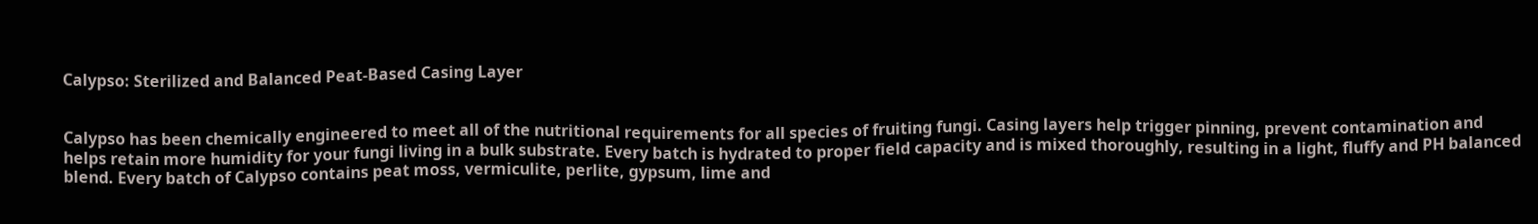Calypso: Sterilized and Balanced Peat-Based Casing Layer


Calypso has been chemically engineered to meet all of the nutritional requirements for all species of fruiting fungi. Casing layers help trigger pinning, prevent contamination and helps retain more humidity for your fungi living in a bulk substrate. Every batch is hydrated to proper field capacity and is mixed thoroughly, resulting in a light, fluffy and PH balanced blend. Every batch of Calypso contains peat moss, vermiculite, perlite, gypsum, lime and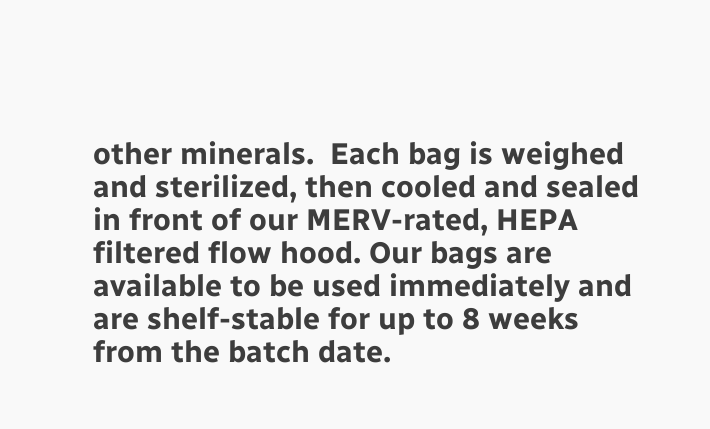other minerals.  Each bag is weighed and sterilized, then cooled and sealed in front of our MERV-rated, HEPA filtered flow hood. Our bags are available to be used immediately and are shelf-stable for up to 8 weeks from the batch date.